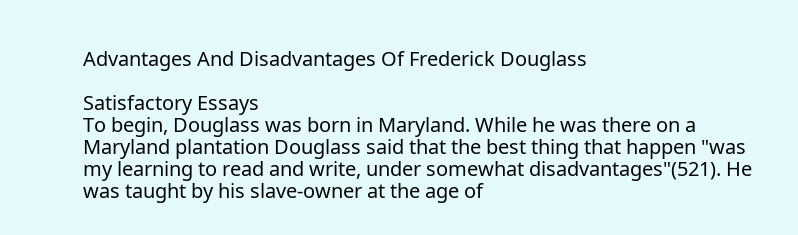Advantages And Disadvantages Of Frederick Douglass

Satisfactory Essays
To begin, Douglass was born in Maryland. While he was there on a Maryland plantation Douglass said that the best thing that happen "was my learning to read and write, under somewhat disadvantages"(521). He was taught by his slave-owner at the age of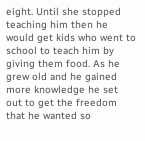eight. Until she stopped teaching him then he would get kids who went to school to teach him by giving them food. As he grew old and he gained more knowledge he set out to get the freedom that he wanted so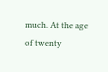much. At the age of twenty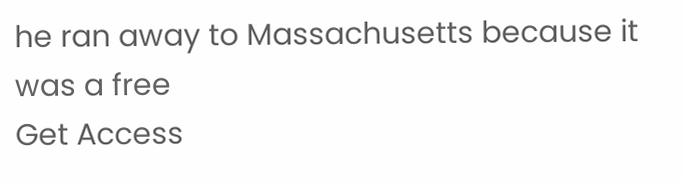he ran away to Massachusetts because it was a free
Get Access